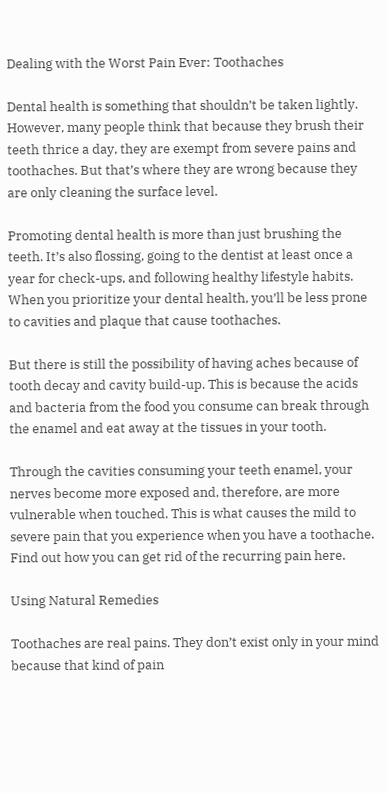Dealing with the Worst Pain Ever: Toothaches

Dental health is something that shouldn’t be taken lightly. However, many people think that because they brush their teeth thrice a day, they are exempt from severe pains and toothaches. But that’s where they are wrong because they are only cleaning the surface level.

Promoting dental health is more than just brushing the teeth. It’s also flossing, going to the dentist at least once a year for check-ups, and following healthy lifestyle habits. When you prioritize your dental health, you’ll be less prone to cavities and plaque that cause toothaches.

But there is still the possibility of having aches because of tooth decay and cavity build-up. This is because the acids and bacteria from the food you consume can break through the enamel and eat away at the tissues in your tooth.

Through the cavities consuming your teeth enamel, your nerves become more exposed and, therefore, are more vulnerable when touched. This is what causes the mild to severe pain that you experience when you have a toothache. Find out how you can get rid of the recurring pain here.

Using Natural Remedies

Toothaches are real pains. They don’t exist only in your mind because that kind of pain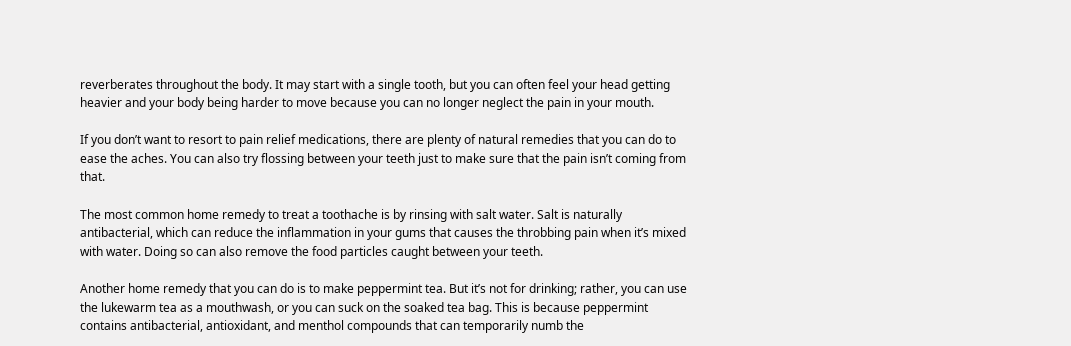reverberates throughout the body. It may start with a single tooth, but you can often feel your head getting heavier and your body being harder to move because you can no longer neglect the pain in your mouth.

If you don’t want to resort to pain relief medications, there are plenty of natural remedies that you can do to ease the aches. You can also try flossing between your teeth just to make sure that the pain isn’t coming from that.

The most common home remedy to treat a toothache is by rinsing with salt water. Salt is naturally antibacterial, which can reduce the inflammation in your gums that causes the throbbing pain when it’s mixed with water. Doing so can also remove the food particles caught between your teeth.

Another home remedy that you can do is to make peppermint tea. But it’s not for drinking; rather, you can use the lukewarm tea as a mouthwash, or you can suck on the soaked tea bag. This is because peppermint contains antibacterial, antioxidant, and menthol compounds that can temporarily numb the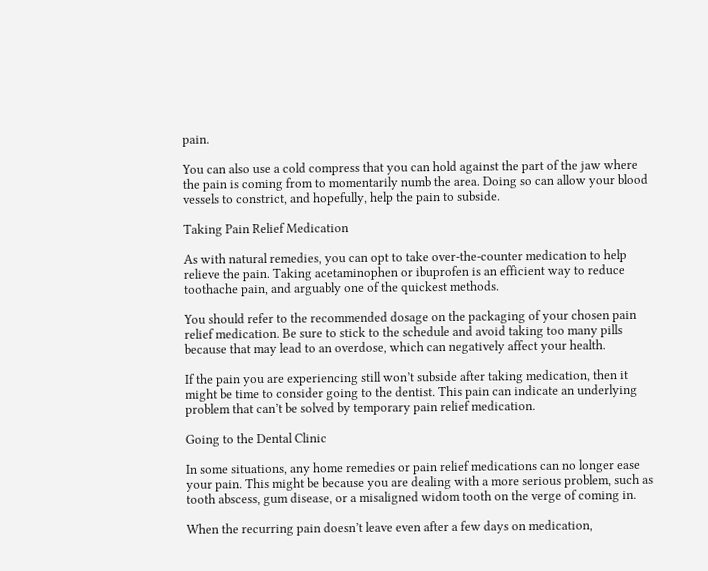pain.

You can also use a cold compress that you can hold against the part of the jaw where the pain is coming from to momentarily numb the area. Doing so can allow your blood vessels to constrict, and hopefully, help the pain to subside.

Taking Pain Relief Medication

As with natural remedies, you can opt to take over-the-counter medication to help relieve the pain. Taking acetaminophen or ibuprofen is an efficient way to reduce toothache pain, and arguably one of the quickest methods.

You should refer to the recommended dosage on the packaging of your chosen pain relief medication. Be sure to stick to the schedule and avoid taking too many pills because that may lead to an overdose, which can negatively affect your health.

If the pain you are experiencing still won’t subside after taking medication, then it might be time to consider going to the dentist. This pain can indicate an underlying problem that can’t be solved by temporary pain relief medication.

Going to the Dental Clinic

In some situations, any home remedies or pain relief medications can no longer ease your pain. This might be because you are dealing with a more serious problem, such as tooth abscess, gum disease, or a misaligned widom tooth on the verge of coming in.

When the recurring pain doesn’t leave even after a few days on medication,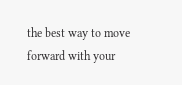the best way to move forward with your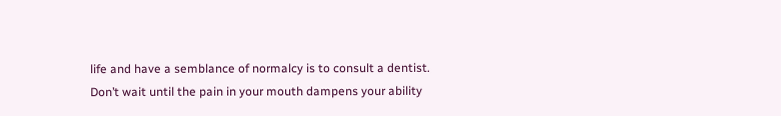life and have a semblance of normalcy is to consult a dentist. Don’t wait until the pain in your mouth dampens your ability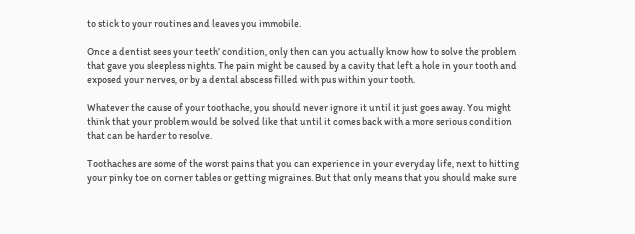to stick to your routines and leaves you immobile.

Once a dentist sees your teeth’ condition, only then can you actually know how to solve the problem that gave you sleepless nights. The pain might be caused by a cavity that left a hole in your tooth and exposed your nerves, or by a dental abscess filled with pus within your tooth.

Whatever the cause of your toothache, you should never ignore it until it just goes away. You might think that your problem would be solved like that until it comes back with a more serious condition that can be harder to resolve.

Toothaches are some of the worst pains that you can experience in your everyday life, next to hitting your pinky toe on corner tables or getting migraines. But that only means that you should make sure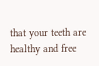that your teeth are healthy and free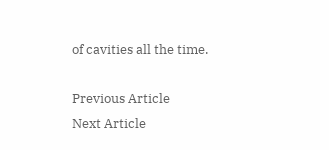of cavities all the time.

Previous Article
Next Article